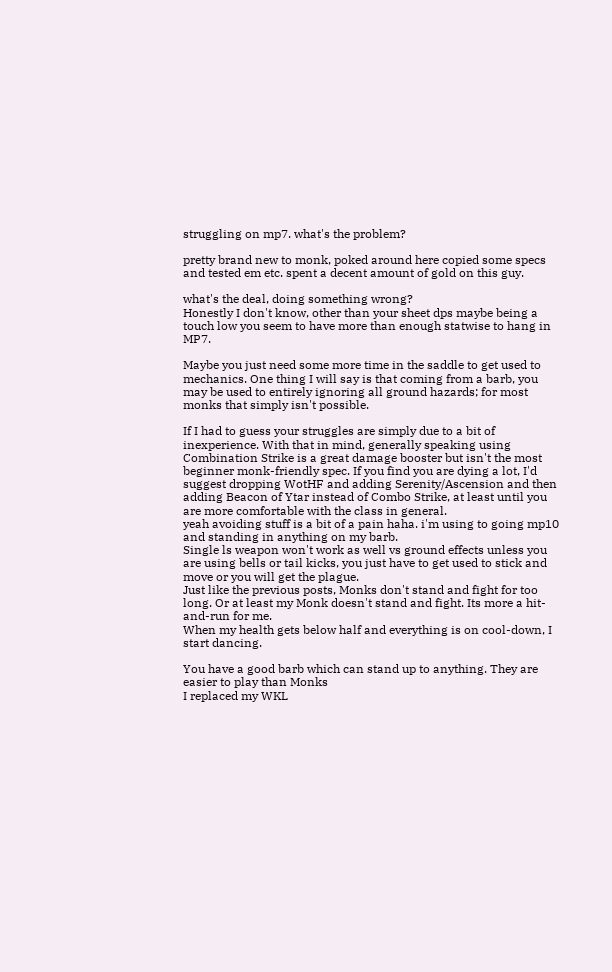struggling on mp7. what's the problem?

pretty brand new to monk, poked around here copied some specs and tested em etc. spent a decent amount of gold on this guy.

what's the deal, doing something wrong?
Honestly I don't know, other than your sheet dps maybe being a touch low you seem to have more than enough statwise to hang in MP7.

Maybe you just need some more time in the saddle to get used to mechanics. One thing I will say is that coming from a barb, you may be used to entirely ignoring all ground hazards; for most monks that simply isn't possible.

If I had to guess your struggles are simply due to a bit of inexperience. With that in mind, generally speaking using Combination Strike is a great damage booster but isn't the most beginner monk-friendly spec. If you find you are dying a lot, I'd suggest dropping WotHF and adding Serenity/Ascension and then adding Beacon of Ytar instead of Combo Strike, at least until you are more comfortable with the class in general.
yeah avoiding stuff is a bit of a pain haha. i'm using to going mp10 and standing in anything on my barb.
Single ls weapon won't work as well vs ground effects unless you are using bells or tail kicks, you just have to get used to stick and move or you will get the plague.
Just like the previous posts, Monks don't stand and fight for too long. Or at least my Monk doesn't stand and fight. Its more a hit-and-run for me.
When my health gets below half and everything is on cool-down, I start dancing.

You have a good barb which can stand up to anything. They are easier to play than Monks
I replaced my WKL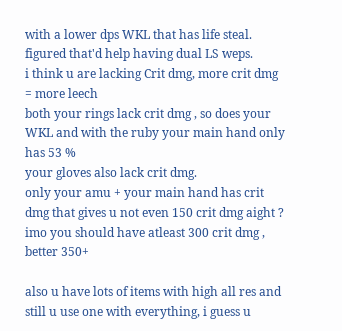with a lower dps WKL that has life steal. figured that'd help having dual LS weps.
i think u are lacking Crit dmg, more crit dmg = more leech
both your rings lack crit dmg , so does your WKL and with the ruby your main hand only has 53 %
your gloves also lack crit dmg.
only your amu + your main hand has crit dmg that gives u not even 150 crit dmg aight ?
imo you should have atleast 300 crit dmg , better 350+

also u have lots of items with high all res and still u use one with everything, i guess u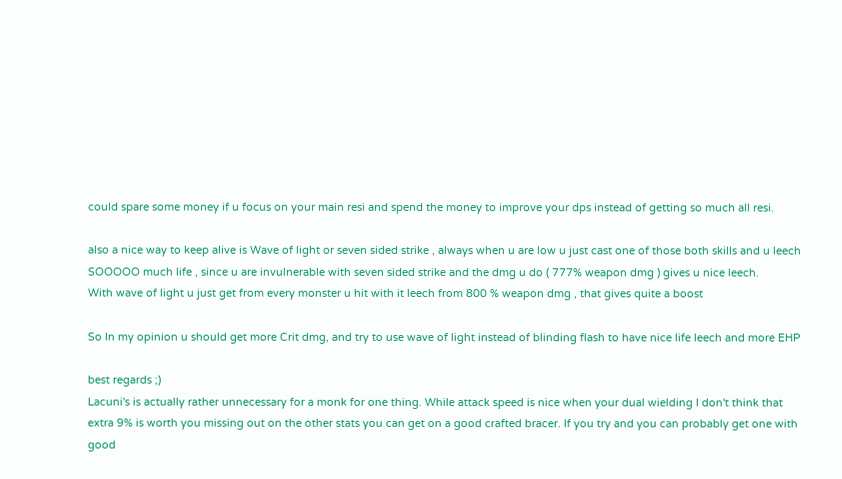could spare some money if u focus on your main resi and spend the money to improve your dps instead of getting so much all resi.

also a nice way to keep alive is Wave of light or seven sided strike , always when u are low u just cast one of those both skills and u leech SOOOOO much life , since u are invulnerable with seven sided strike and the dmg u do ( 777% weapon dmg ) gives u nice leech.
With wave of light u just get from every monster u hit with it leech from 800 % weapon dmg , that gives quite a boost

So In my opinion u should get more Crit dmg, and try to use wave of light instead of blinding flash to have nice life leech and more EHP

best regards ;)
Lacuni's is actually rather unnecessary for a monk for one thing. While attack speed is nice when your dual wielding I don't think that extra 9% is worth you missing out on the other stats you can get on a good crafted bracer. If you try and you can probably get one with good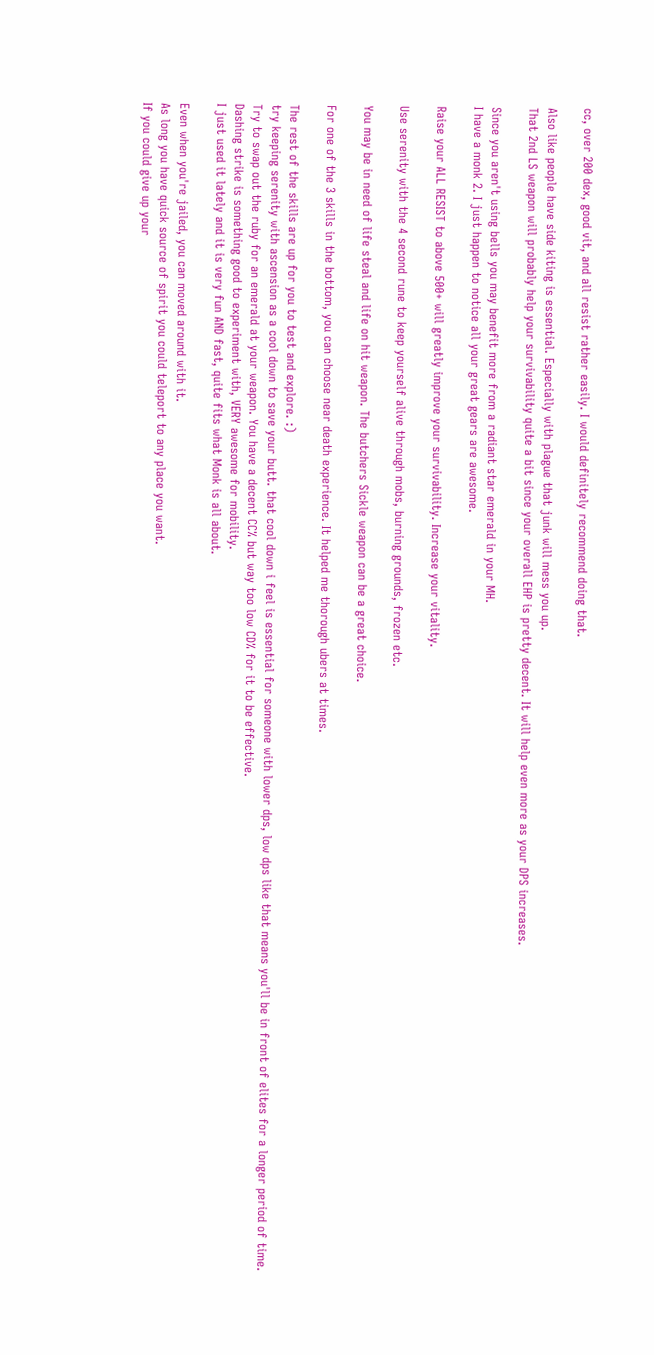cc, over 200 dex, good vit, and all resist rather easily. I would definitely recommend doing that.

Also like people have side kiting is essential. Especially with plague that junk will mess you up.
That 2nd LS weapon will probably help your survivability quite a bit since your overall EHP is pretty decent. It will help even more as your DPS increases.

Since you aren't using bells you may benefit more from a radiant star emerald in your MH.
I have a monk 2. I just happen to notice all your great gears are awesome.

Raise your ALL RESIST to above 500+ will greatly improve your survivability. Increase your vitality.

Use serenity with the 4 second rune to keep yourself alive through mobs, burning grounds, frozen etc.

You may be in need of life steal and life on hit weapon. The butchers Sickle weapon can be a great choice.

For one of the 3 skills in the bottom, you can choose near death experience. It helped me thorough ubers at times.

The rest of the skills are up for you to test and explore. :)
try keeping serenity with ascension as a cool down to save your butt. that cool down i feel is essential for someone with lower dps, low dps like that means you'll be in front of elites for a longer period of time.
Try to swap out the ruby for an emerald at your weapon. You have a decent CC% but way too low CD% for it to be effective.
Dashing strike is something good to experiment with, VERY awesome for mobility.
I just used it lately and it is very fun AND fast, quite fits what Monk is all about.

Even when you're jailed, you can moved around with it.
As long you have quick source of spirit you could teleport to any place you want.
If you could give up your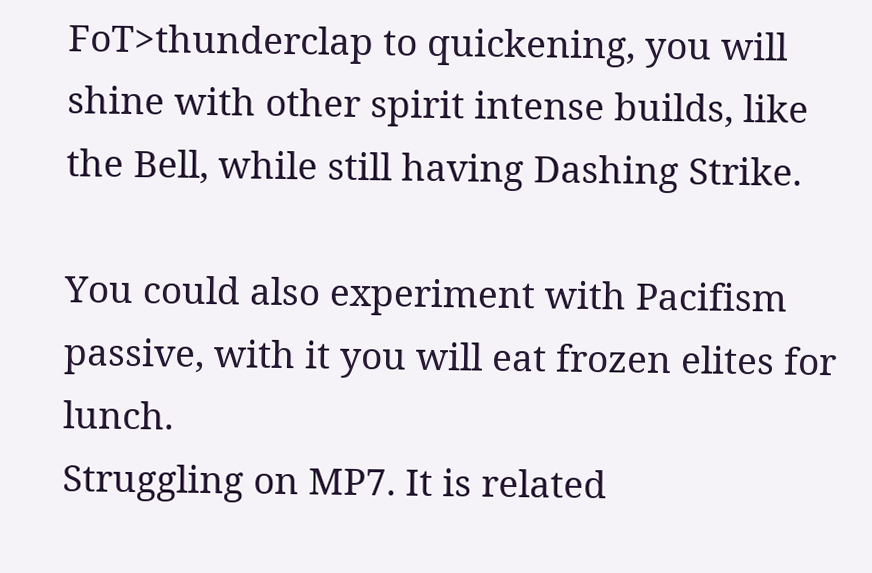FoT>thunderclap to quickening, you will shine with other spirit intense builds, like the Bell, while still having Dashing Strike.

You could also experiment with Pacifism passive, with it you will eat frozen elites for lunch.
Struggling on MP7. It is related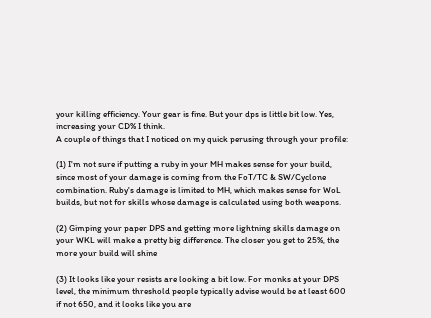your killing efficiency. Your gear is fine. But your dps is little bit low. Yes, increasing your CD% I think.
A couple of things that I noticed on my quick perusing through your profile:

(1) I'm not sure if putting a ruby in your MH makes sense for your build, since most of your damage is coming from the FoT/TC & SW/Cyclone combination. Ruby's damage is limited to MH, which makes sense for WoL builds, but not for skills whose damage is calculated using both weapons.

(2) Gimping your paper DPS and getting more lightning skills damage on your WKL will make a pretty big difference. The closer you get to 25%, the more your build will shine

(3) It looks like your resists are looking a bit low. For monks at your DPS level, the minimum threshold people typically advise would be at least 600 if not 650, and it looks like you are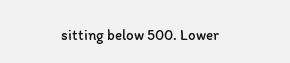sitting below 500. Lower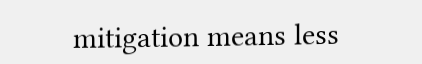mitigation means less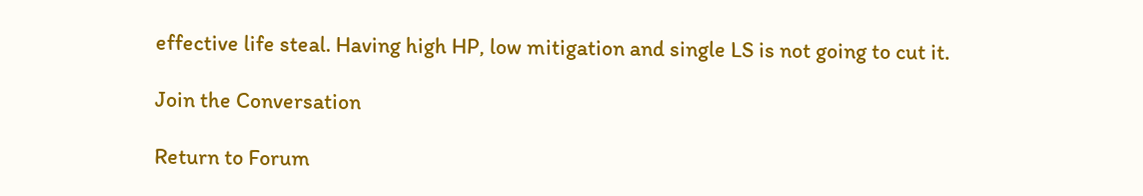effective life steal. Having high HP, low mitigation and single LS is not going to cut it.

Join the Conversation

Return to Forum